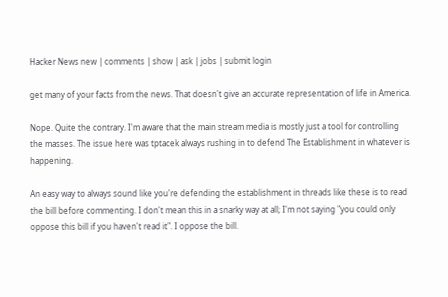Hacker News new | comments | show | ask | jobs | submit login

get many of your facts from the news. That doesn't give an accurate representation of life in America.

Nope. Quite the contrary. I'm aware that the main stream media is mostly just a tool for controlling the masses. The issue here was tptacek always rushing in to defend The Establishment in whatever is happening.

An easy way to always sound like you're defending the establishment in threads like these is to read the bill before commenting. I don't mean this in a snarky way at all; I'm not saying "you could only oppose this bill if you haven't read it". I oppose the bill.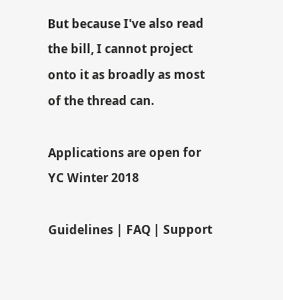But because I've also read the bill, I cannot project onto it as broadly as most of the thread can.

Applications are open for YC Winter 2018

Guidelines | FAQ | Support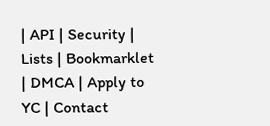| API | Security | Lists | Bookmarklet | DMCA | Apply to YC | Contact